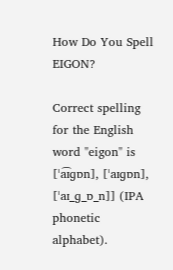How Do You Spell EIGON?

Correct spelling for the English word "eigon" is [ˈa͡ɪɡɒn], [ˈaɪɡɒn], [ˈaɪ_ɡ_ɒ_n]] (IPA phonetic alphabet).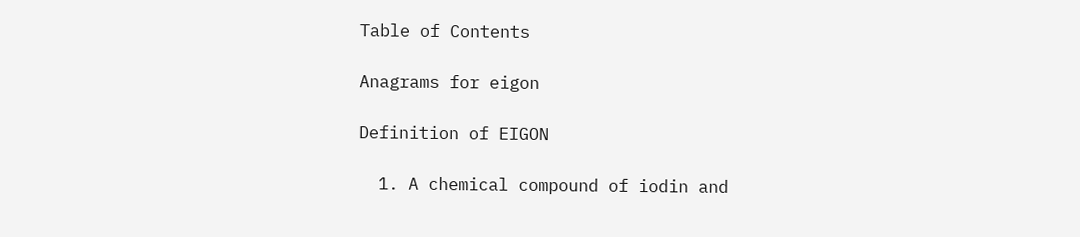Table of Contents

Anagrams for eigon

Definition of EIGON

  1. A chemical compound of iodin and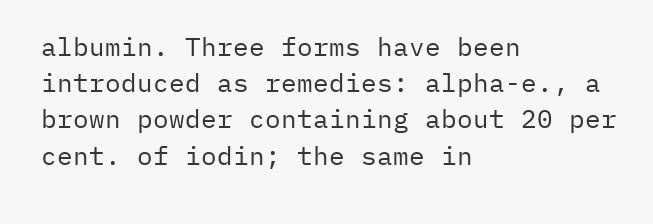albumin. Three forms have been introduced as remedies: alpha-e., a brown powder containing about 20 per cent. of iodin; the same in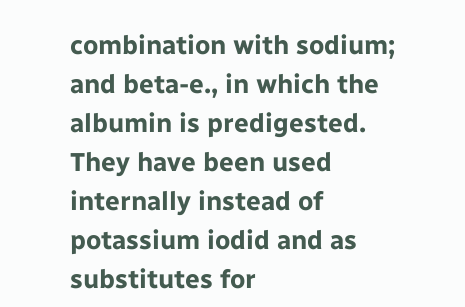combination with sodium; and beta-e., in which the albumin is predigested. They have been used internally instead of potassium iodid and as substitutes for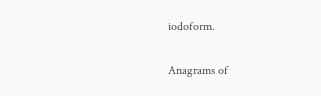iodoform.

Anagrams of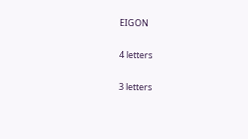EIGON

4 letters

3 letters